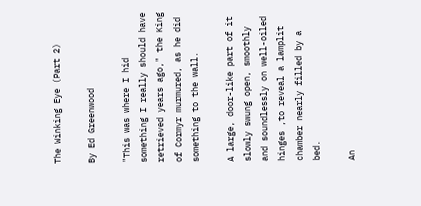The Winking Eye (Part 2)

By Ed Greenwood

"This was where I hid something I really should have retrieved years ago," the King of Cormyr murmured, as he did something to the wall.

A large, door-like part of it slowly swung open, smoothly and soundlessly on well-oiled hinges ,to reveal a lamplit chamber nearly filled by a bed.

An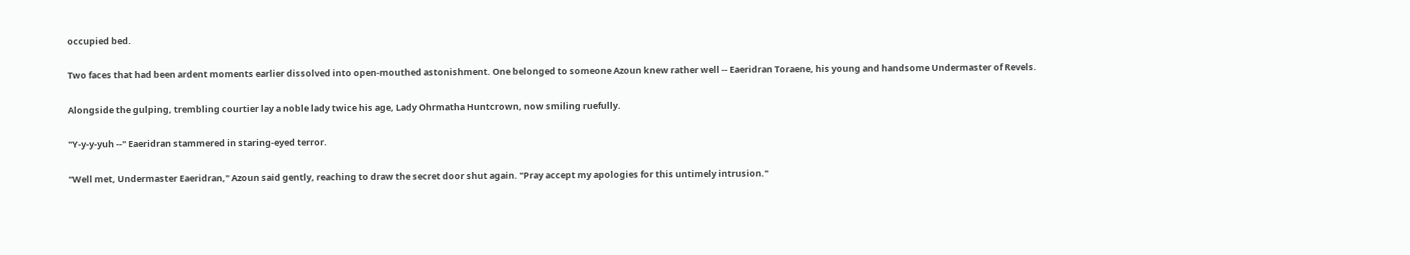occupied bed.

Two faces that had been ardent moments earlier dissolved into open-mouthed astonishment. One belonged to someone Azoun knew rather well -- Eaeridran Toraene, his young and handsome Undermaster of Revels.

Alongside the gulping, trembling courtier lay a noble lady twice his age, Lady Ohrmatha Huntcrown, now smiling ruefully.

"Y-y-y-yuh --" Eaeridran stammered in staring-eyed terror.

"Well met, Undermaster Eaeridran," Azoun said gently, reaching to draw the secret door shut again. "Pray accept my apologies for this untimely intrusion."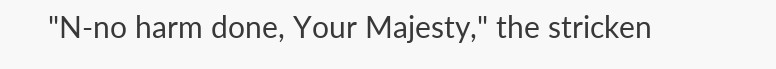"N-no harm done, Your Majesty," the stricken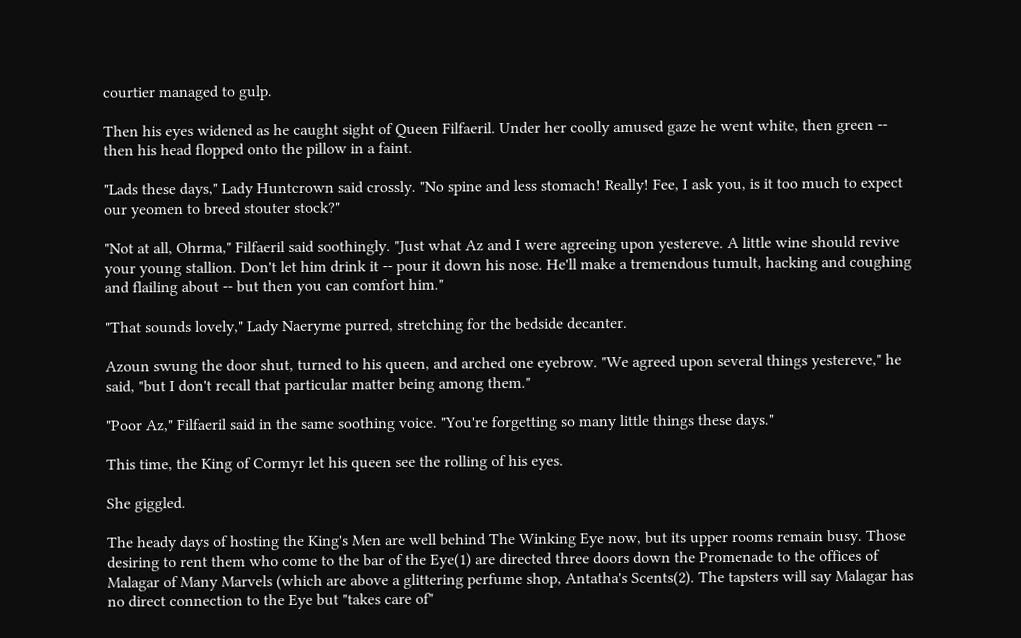courtier managed to gulp.

Then his eyes widened as he caught sight of Queen Filfaeril. Under her coolly amused gaze he went white, then green -- then his head flopped onto the pillow in a faint.

"Lads these days," Lady Huntcrown said crossly. "No spine and less stomach! Really! Fee, I ask you, is it too much to expect our yeomen to breed stouter stock?"

"Not at all, Ohrma," Filfaeril said soothingly. "Just what Az and I were agreeing upon yestereve. A little wine should revive your young stallion. Don't let him drink it -- pour it down his nose. He'll make a tremendous tumult, hacking and coughing and flailing about -- but then you can comfort him."

"That sounds lovely," Lady Naeryme purred, stretching for the bedside decanter.

Azoun swung the door shut, turned to his queen, and arched one eyebrow. "We agreed upon several things yestereve," he said, "but I don't recall that particular matter being among them."

"Poor Az," Filfaeril said in the same soothing voice. "You're forgetting so many little things these days."

This time, the King of Cormyr let his queen see the rolling of his eyes.

She giggled.

The heady days of hosting the King's Men are well behind The Winking Eye now, but its upper rooms remain busy. Those desiring to rent them who come to the bar of the Eye(1) are directed three doors down the Promenade to the offices of Malagar of Many Marvels (which are above a glittering perfume shop, Antatha's Scents(2). The tapsters will say Malagar has no direct connection to the Eye but "takes care of"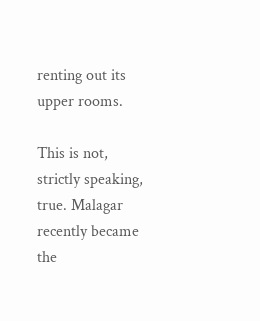renting out its upper rooms.

This is not, strictly speaking, true. Malagar recently became the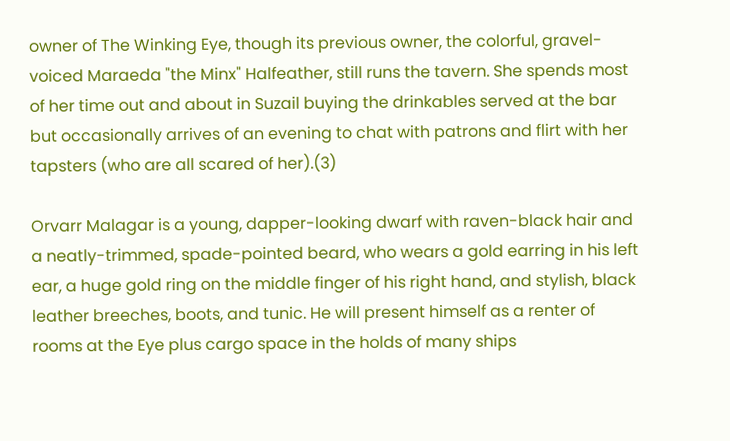owner of The Winking Eye, though its previous owner, the colorful, gravel-voiced Maraeda "the Minx" Halfeather, still runs the tavern. She spends most of her time out and about in Suzail buying the drinkables served at the bar but occasionally arrives of an evening to chat with patrons and flirt with her tapsters (who are all scared of her).(3)

Orvarr Malagar is a young, dapper-looking dwarf with raven-black hair and a neatly-trimmed, spade-pointed beard, who wears a gold earring in his left ear, a huge gold ring on the middle finger of his right hand, and stylish, black leather breeches, boots, and tunic. He will present himself as a renter of rooms at the Eye plus cargo space in the holds of many ships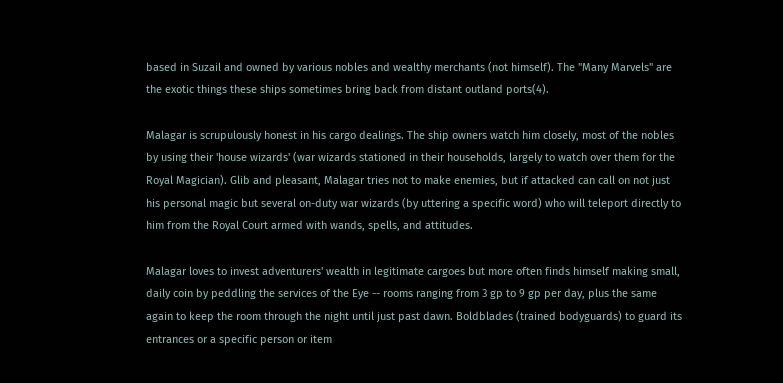based in Suzail and owned by various nobles and wealthy merchants (not himself). The "Many Marvels" are the exotic things these ships sometimes bring back from distant outland ports(4).

Malagar is scrupulously honest in his cargo dealings. The ship owners watch him closely, most of the nobles by using their 'house wizards' (war wizards stationed in their households, largely to watch over them for the Royal Magician). Glib and pleasant, Malagar tries not to make enemies, but if attacked can call on not just his personal magic but several on-duty war wizards (by uttering a specific word) who will teleport directly to him from the Royal Court armed with wands, spells, and attitudes.

Malagar loves to invest adventurers' wealth in legitimate cargoes but more often finds himself making small, daily coin by peddling the services of the Eye -- rooms ranging from 3 gp to 9 gp per day, plus the same again to keep the room through the night until just past dawn. Boldblades (trained bodyguards) to guard its entrances or a specific person or item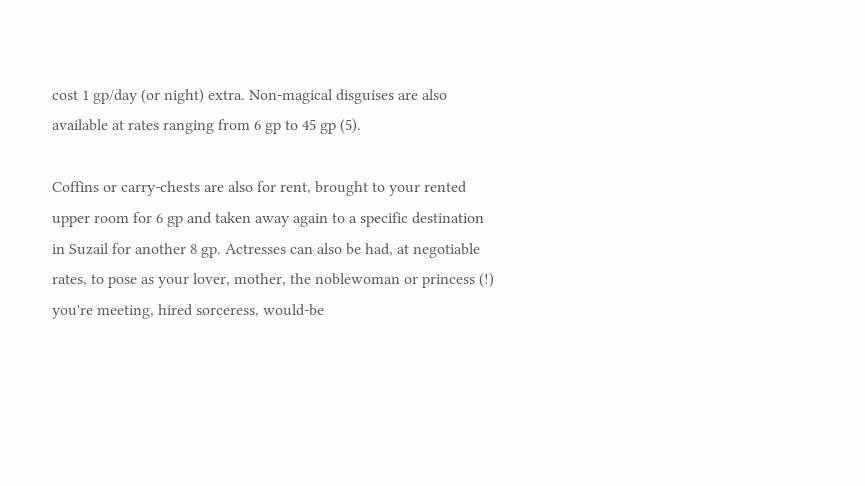cost 1 gp/day (or night) extra. Non-magical disguises are also available at rates ranging from 6 gp to 45 gp (5).

Coffins or carry-chests are also for rent, brought to your rented upper room for 6 gp and taken away again to a specific destination in Suzail for another 8 gp. Actresses can also be had, at negotiable rates, to pose as your lover, mother, the noblewoman or princess (!) you're meeting, hired sorceress, would-be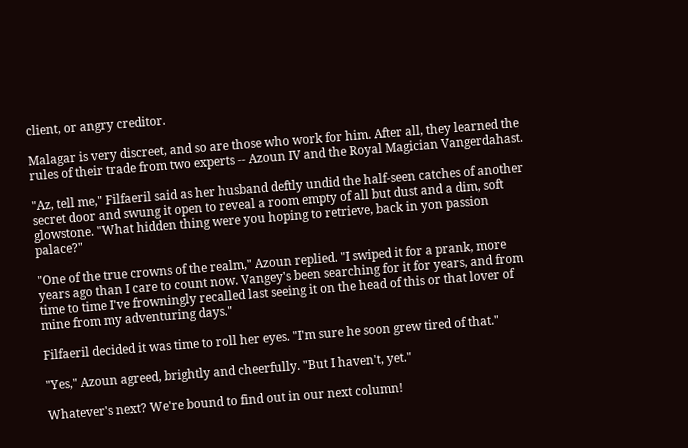client, or angry creditor.

Malagar is very discreet, and so are those who work for him. After all, they learned the rules of their trade from two experts -- Azoun IV and the Royal Magician Vangerdahast.

"Az, tell me," Filfaeril said as her husband deftly undid the half-seen catches of another secret door and swung it open to reveal a room empty of all but dust and a dim, soft glowstone. "What hidden thing were you hoping to retrieve, back in yon passion palace?"

"One of the true crowns of the realm," Azoun replied. "I swiped it for a prank, more years ago than I care to count now. Vangey's been searching for it for years, and from time to time I've frowningly recalled last seeing it on the head of this or that lover of mine from my adventuring days."

Filfaeril decided it was time to roll her eyes. "I'm sure he soon grew tired of that."

"Yes," Azoun agreed, brightly and cheerfully. "But I haven't, yet."

Whatever's next? We're bound to find out in our next column!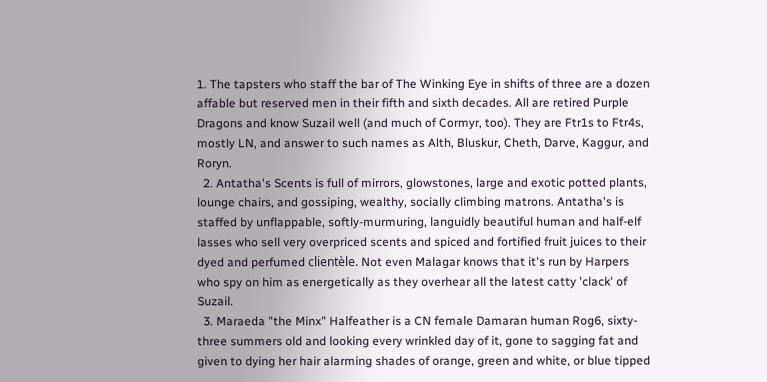1. The tapsters who staff the bar of The Winking Eye in shifts of three are a dozen affable but reserved men in their fifth and sixth decades. All are retired Purple Dragons and know Suzail well (and much of Cormyr, too). They are Ftr1s to Ftr4s, mostly LN, and answer to such names as Alth, Bluskur, Cheth, Darve, Kaggur, and Roryn.
  2. Antatha's Scents is full of mirrors, glowstones, large and exotic potted plants, lounge chairs, and gossiping, wealthy, socially climbing matrons. Antatha's is staffed by unflappable, softly-murmuring, languidly beautiful human and half-elf lasses who sell very overpriced scents and spiced and fortified fruit juices to their dyed and perfumed clientèle. Not even Malagar knows that it's run by Harpers who spy on him as energetically as they overhear all the latest catty 'clack' of Suzail.
  3. Maraeda "the Minx" Halfeather is a CN female Damaran human Rog6, sixty-three summers old and looking every wrinkled day of it, gone to sagging fat and given to dying her hair alarming shades of orange, green and white, or blue tipped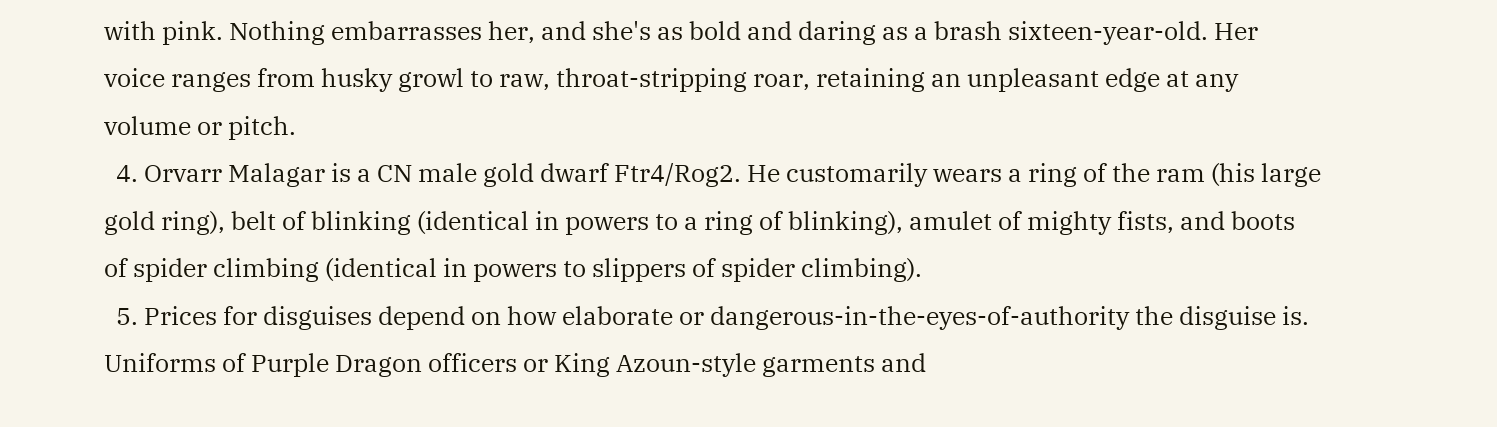with pink. Nothing embarrasses her, and she's as bold and daring as a brash sixteen-year-old. Her voice ranges from husky growl to raw, throat-stripping roar, retaining an unpleasant edge at any volume or pitch.
  4. Orvarr Malagar is a CN male gold dwarf Ftr4/Rog2. He customarily wears a ring of the ram (his large gold ring), belt of blinking (identical in powers to a ring of blinking), amulet of mighty fists, and boots of spider climbing (identical in powers to slippers of spider climbing).
  5. Prices for disguises depend on how elaborate or dangerous-in-the-eyes-of-authority the disguise is. Uniforms of Purple Dragon officers or King Azoun-style garments and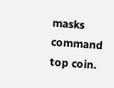masks command top coin.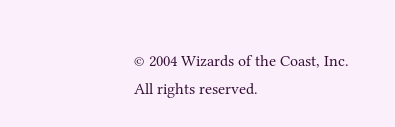© 2004 Wizards of the Coast, Inc. All rights reserved.